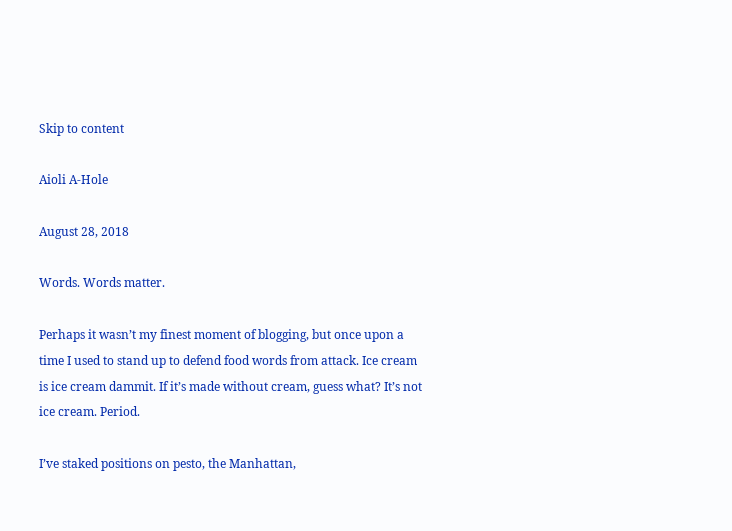Skip to content

Aioli A-Hole

August 28, 2018

Words. Words matter.

Perhaps it wasn’t my finest moment of blogging, but once upon a time I used to stand up to defend food words from attack. Ice cream is ice cream dammit. If it’s made without cream, guess what? It’s not ice cream. Period.

I’ve staked positions on pesto, the Manhattan,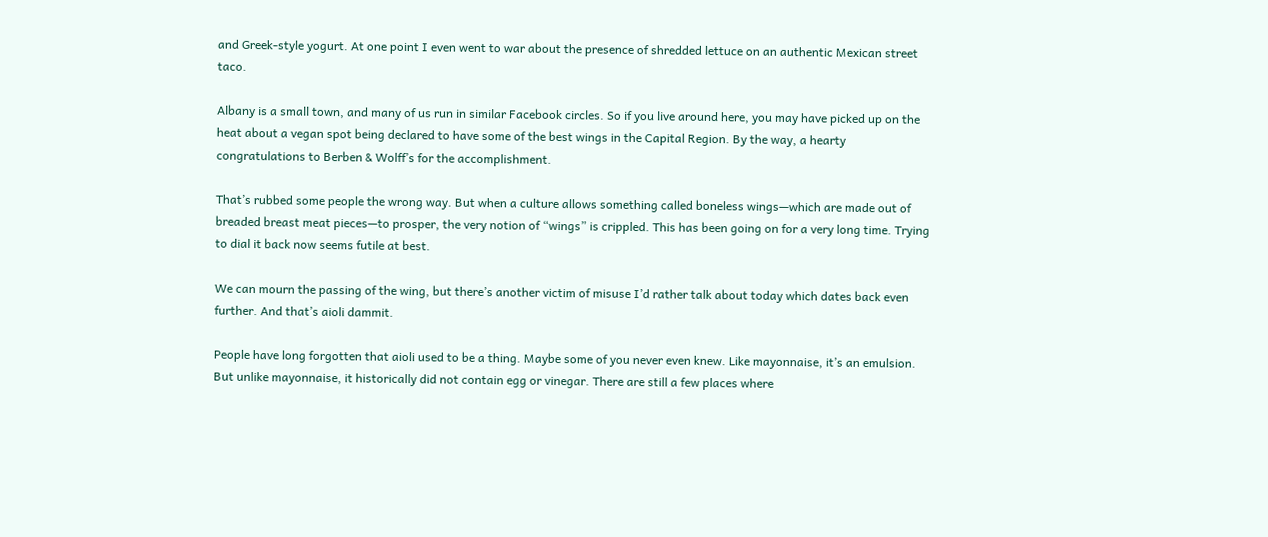and Greek-style yogurt. At one point I even went to war about the presence of shredded lettuce on an authentic Mexican street taco.

Albany is a small town, and many of us run in similar Facebook circles. So if you live around here, you may have picked up on the heat about a vegan spot being declared to have some of the best wings in the Capital Region. By the way, a hearty congratulations to Berben & Wolff’s for the accomplishment.

That’s rubbed some people the wrong way. But when a culture allows something called boneless wings—which are made out of breaded breast meat pieces—to prosper, the very notion of “wings” is crippled. This has been going on for a very long time. Trying to dial it back now seems futile at best.

We can mourn the passing of the wing, but there’s another victim of misuse I’d rather talk about today which dates back even further. And that’s aioli dammit.

People have long forgotten that aioli used to be a thing. Maybe some of you never even knew. Like mayonnaise, it’s an emulsion. But unlike mayonnaise, it historically did not contain egg or vinegar. There are still a few places where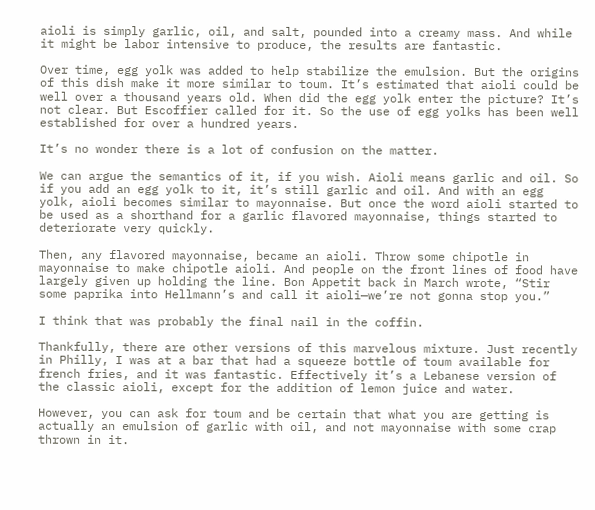aioli is simply garlic, oil, and salt, pounded into a creamy mass. And while it might be labor intensive to produce, the results are fantastic.

Over time, egg yolk was added to help stabilize the emulsion. But the origins of this dish make it more similar to toum. It’s estimated that aioli could be well over a thousand years old. When did the egg yolk enter the picture? It’s not clear. But Escoffier called for it. So the use of egg yolks has been well established for over a hundred years.

It’s no wonder there is a lot of confusion on the matter.

We can argue the semantics of it, if you wish. Aioli means garlic and oil. So if you add an egg yolk to it, it’s still garlic and oil. And with an egg yolk, aioli becomes similar to mayonnaise. But once the word aioli started to be used as a shorthand for a garlic flavored mayonnaise, things started to deteriorate very quickly.

Then, any flavored mayonnaise, became an aioli. Throw some chipotle in mayonnaise to make chipotle aioli. And people on the front lines of food have largely given up holding the line. Bon Appetit back in March wrote, “Stir some paprika into Hellmann’s and call it aioli—we’re not gonna stop you.”

I think that was probably the final nail in the coffin.

Thankfully, there are other versions of this marvelous mixture. Just recently in Philly, I was at a bar that had a squeeze bottle of toum available for french fries, and it was fantastic. Effectively it’s a Lebanese version of the classic aioli, except for the addition of lemon juice and water.

However, you can ask for toum and be certain that what you are getting is actually an emulsion of garlic with oil, and not mayonnaise with some crap thrown in it.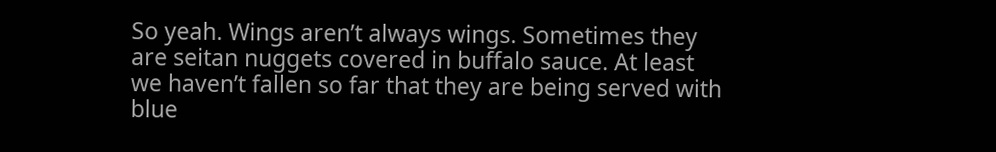So yeah. Wings aren’t always wings. Sometimes they are seitan nuggets covered in buffalo sauce. At least we haven’t fallen so far that they are being served with blue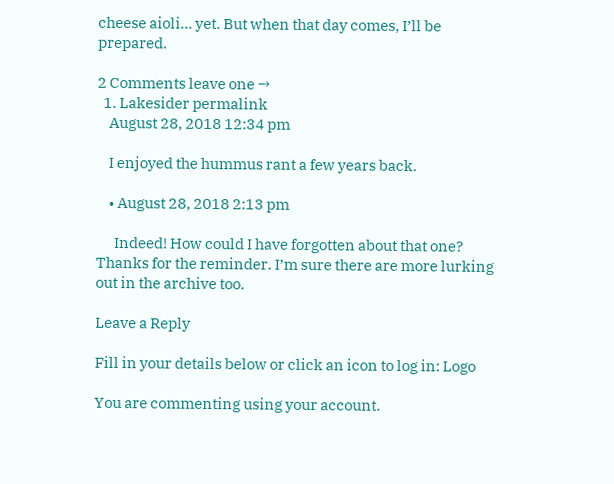cheese aioli… yet. But when that day comes, I’ll be prepared.

2 Comments leave one →
  1. Lakesider permalink
    August 28, 2018 12:34 pm

    I enjoyed the hummus rant a few years back.

    • August 28, 2018 2:13 pm

      Indeed! How could I have forgotten about that one? Thanks for the reminder. I’m sure there are more lurking out in the archive too.

Leave a Reply

Fill in your details below or click an icon to log in: Logo

You are commenting using your account.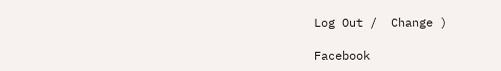Log Out /  Change )

Facebook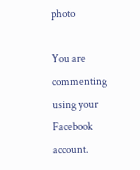photo

You are commenting using your Facebook account.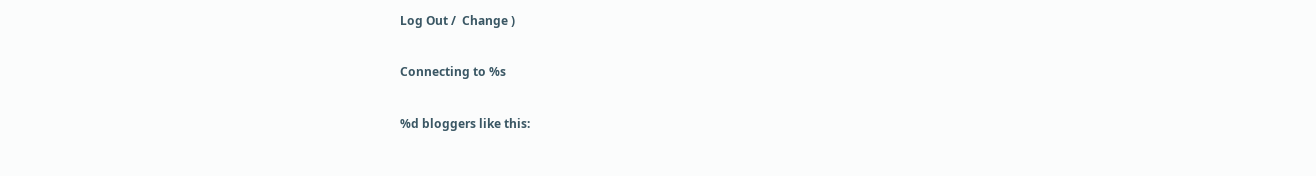Log Out /  Change )

Connecting to %s

%d bloggers like this: